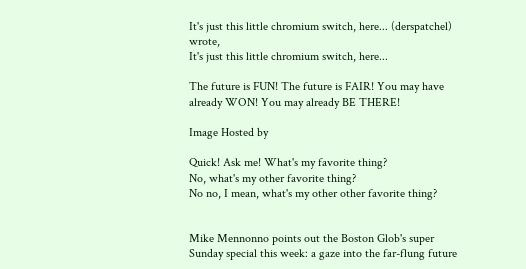It's just this little chromium switch, here... (derspatchel) wrote,
It's just this little chromium switch, here...

The future is FUN! The future is FAIR! You may have already WON! You may already BE THERE!

Image Hosted by

Quick! Ask me! What's my favorite thing?
No, what's my other favorite thing?
No no, I mean, what's my other other favorite thing?


Mike Mennonno points out the Boston Glob's super Sunday special this week: a gaze into the far-flung future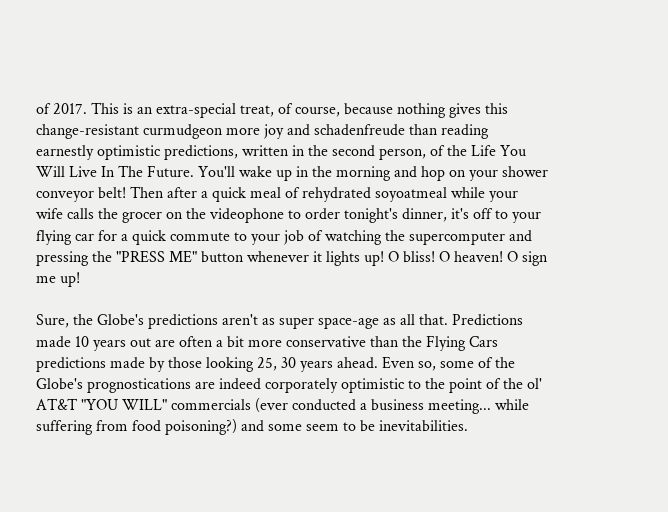of 2017. This is an extra-special treat, of course, because nothing gives this change-resistant curmudgeon more joy and schadenfreude than reading earnestly optimistic predictions, written in the second person, of the Life You Will Live In The Future. You'll wake up in the morning and hop on your shower conveyor belt! Then after a quick meal of rehydrated soyoatmeal while your wife calls the grocer on the videophone to order tonight's dinner, it's off to your flying car for a quick commute to your job of watching the supercomputer and pressing the "PRESS ME" button whenever it lights up! O bliss! O heaven! O sign me up!

Sure, the Globe's predictions aren't as super space-age as all that. Predictions made 10 years out are often a bit more conservative than the Flying Cars predictions made by those looking 25, 30 years ahead. Even so, some of the Globe's prognostications are indeed corporately optimistic to the point of the ol' AT&T "YOU WILL" commercials (ever conducted a business meeting... while suffering from food poisoning?) and some seem to be inevitabilities.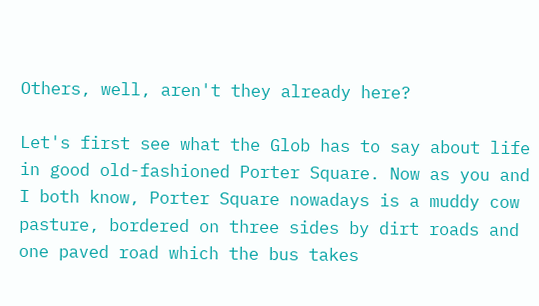Others, well, aren't they already here?

Let's first see what the Glob has to say about life in good old-fashioned Porter Square. Now as you and I both know, Porter Square nowadays is a muddy cow pasture, bordered on three sides by dirt roads and one paved road which the bus takes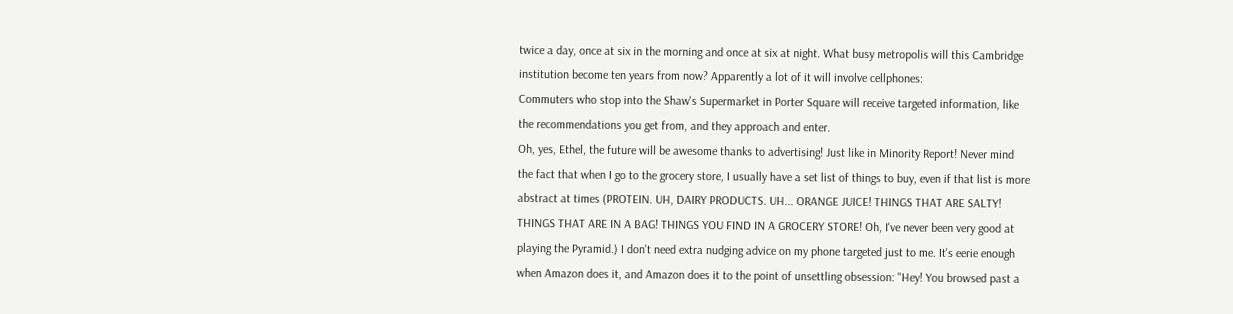twice a day, once at six in the morning and once at six at night. What busy metropolis will this Cambridge institution become ten years from now? Apparently a lot of it will involve cellphones:
Commuters who stop into the Shaw's Supermarket in Porter Square will receive targeted information, like the recommendations you get from, and they approach and enter.
Oh, yes, Ethel, the future will be awesome thanks to advertising! Just like in Minority Report! Never mind the fact that when I go to the grocery store, I usually have a set list of things to buy, even if that list is more abstract at times (PROTEIN. UH, DAIRY PRODUCTS. UH... ORANGE JUICE! THINGS THAT ARE SALTY! THINGS THAT ARE IN A BAG! THINGS YOU FIND IN A GROCERY STORE! Oh, I've never been very good at playing the Pyramid.) I don't need extra nudging advice on my phone targeted just to me. It's eerie enough when Amazon does it, and Amazon does it to the point of unsettling obsession: "Hey! You browsed past a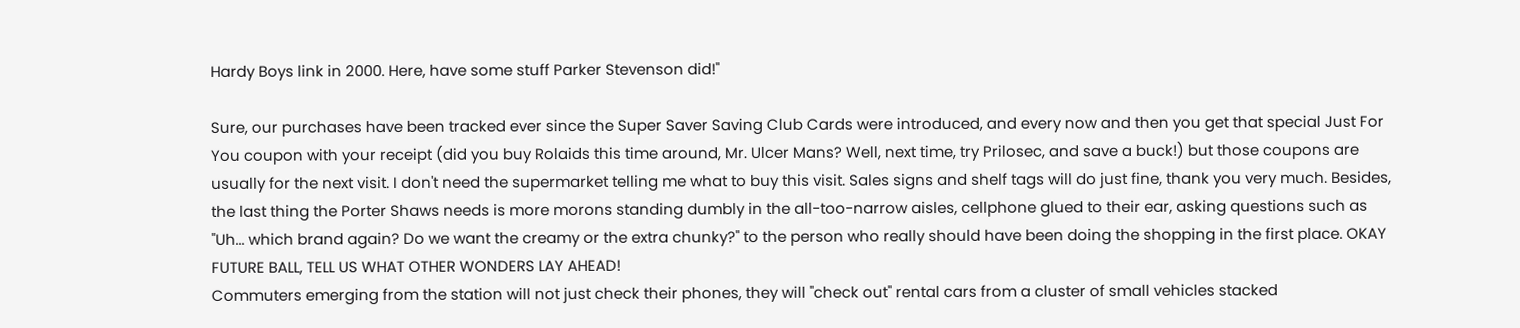Hardy Boys link in 2000. Here, have some stuff Parker Stevenson did!"

Sure, our purchases have been tracked ever since the Super Saver Saving Club Cards were introduced, and every now and then you get that special Just For You coupon with your receipt (did you buy Rolaids this time around, Mr. Ulcer Mans? Well, next time, try Prilosec, and save a buck!) but those coupons are usually for the next visit. I don't need the supermarket telling me what to buy this visit. Sales signs and shelf tags will do just fine, thank you very much. Besides, the last thing the Porter Shaws needs is more morons standing dumbly in the all-too-narrow aisles, cellphone glued to their ear, asking questions such as "Uh... which brand again? Do we want the creamy or the extra chunky?" to the person who really should have been doing the shopping in the first place. OKAY FUTURE BALL, TELL US WHAT OTHER WONDERS LAY AHEAD!
Commuters emerging from the station will not just check their phones, they will "check out" rental cars from a cluster of small vehicles stacked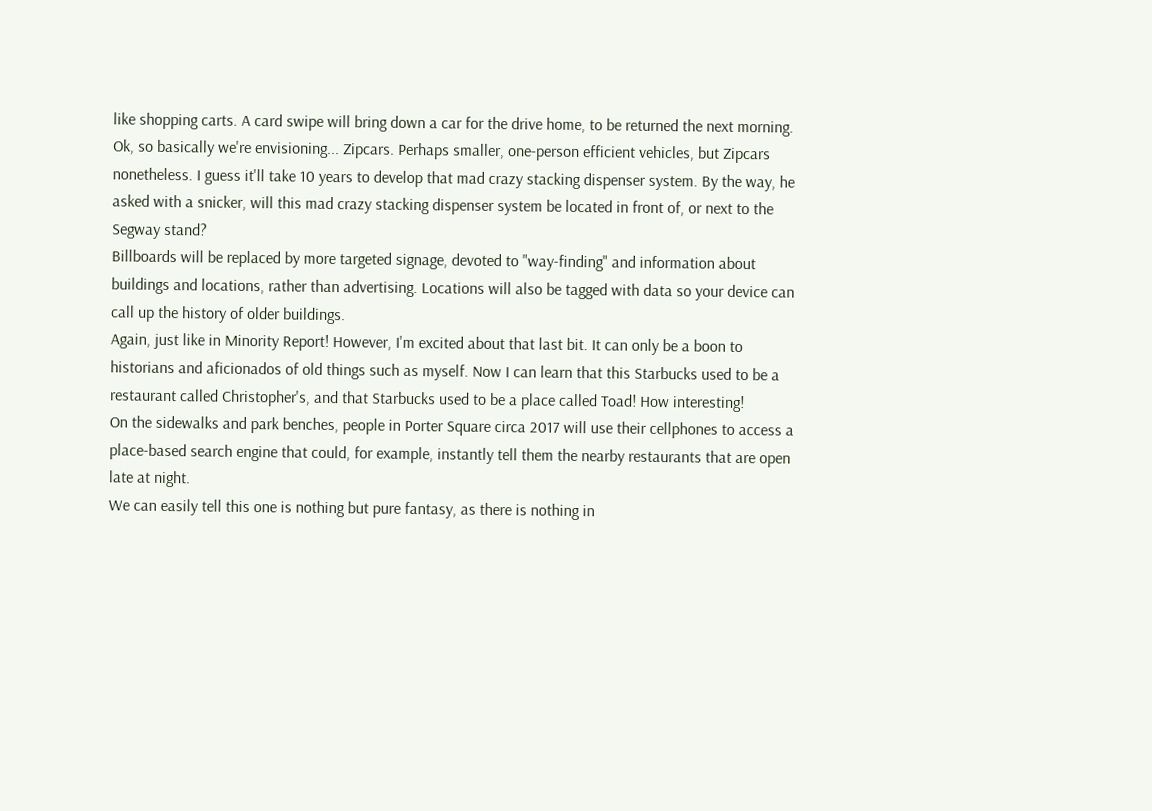like shopping carts. A card swipe will bring down a car for the drive home, to be returned the next morning.
Ok, so basically we're envisioning... Zipcars. Perhaps smaller, one-person efficient vehicles, but Zipcars nonetheless. I guess it'll take 10 years to develop that mad crazy stacking dispenser system. By the way, he asked with a snicker, will this mad crazy stacking dispenser system be located in front of, or next to the Segway stand?
Billboards will be replaced by more targeted signage, devoted to "way-finding" and information about buildings and locations, rather than advertising. Locations will also be tagged with data so your device can call up the history of older buildings.
Again, just like in Minority Report! However, I'm excited about that last bit. It can only be a boon to historians and aficionados of old things such as myself. Now I can learn that this Starbucks used to be a restaurant called Christopher's, and that Starbucks used to be a place called Toad! How interesting!
On the sidewalks and park benches, people in Porter Square circa 2017 will use their cellphones to access a place-based search engine that could, for example, instantly tell them the nearby restaurants that are open late at night.
We can easily tell this one is nothing but pure fantasy, as there is nothing in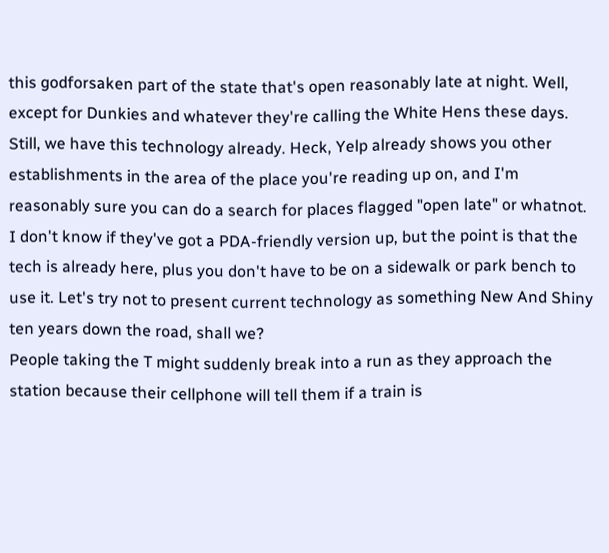this godforsaken part of the state that's open reasonably late at night. Well, except for Dunkies and whatever they're calling the White Hens these days. Still, we have this technology already. Heck, Yelp already shows you other establishments in the area of the place you're reading up on, and I'm reasonably sure you can do a search for places flagged "open late" or whatnot. I don't know if they've got a PDA-friendly version up, but the point is that the tech is already here, plus you don't have to be on a sidewalk or park bench to use it. Let's try not to present current technology as something New And Shiny ten years down the road, shall we?
People taking the T might suddenly break into a run as they approach the station because their cellphone will tell them if a train is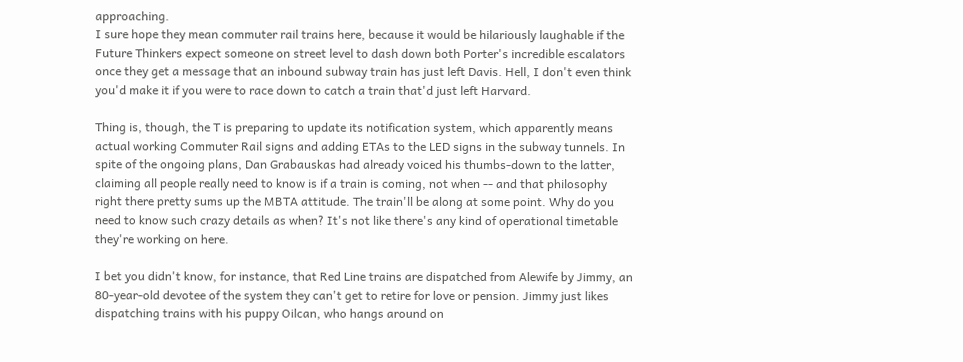approaching.
I sure hope they mean commuter rail trains here, because it would be hilariously laughable if the Future Thinkers expect someone on street level to dash down both Porter's incredible escalators once they get a message that an inbound subway train has just left Davis. Hell, I don't even think you'd make it if you were to race down to catch a train that'd just left Harvard.

Thing is, though, the T is preparing to update its notification system, which apparently means actual working Commuter Rail signs and adding ETAs to the LED signs in the subway tunnels. In spite of the ongoing plans, Dan Grabauskas had already voiced his thumbs-down to the latter, claiming all people really need to know is if a train is coming, not when -- and that philosophy right there pretty sums up the MBTA attitude. The train'll be along at some point. Why do you need to know such crazy details as when? It's not like there's any kind of operational timetable they're working on here.

I bet you didn't know, for instance, that Red Line trains are dispatched from Alewife by Jimmy, an 80-year-old devotee of the system they can't get to retire for love or pension. Jimmy just likes dispatching trains with his puppy Oilcan, who hangs around on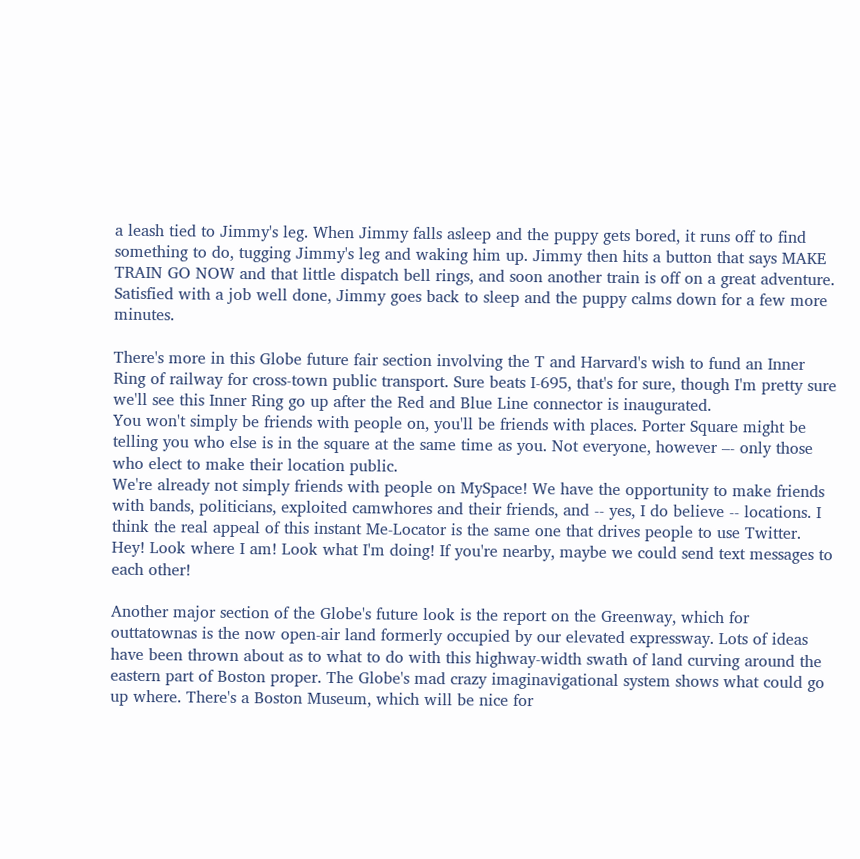a leash tied to Jimmy's leg. When Jimmy falls asleep and the puppy gets bored, it runs off to find something to do, tugging Jimmy's leg and waking him up. Jimmy then hits a button that says MAKE TRAIN GO NOW and that little dispatch bell rings, and soon another train is off on a great adventure. Satisfied with a job well done, Jimmy goes back to sleep and the puppy calms down for a few more minutes.

There's more in this Globe future fair section involving the T and Harvard's wish to fund an Inner Ring of railway for cross-town public transport. Sure beats I-695, that's for sure, though I'm pretty sure we'll see this Inner Ring go up after the Red and Blue Line connector is inaugurated.
You won't simply be friends with people on, you'll be friends with places. Porter Square might be telling you who else is in the square at the same time as you. Not everyone, however –- only those who elect to make their location public.
We're already not simply friends with people on MySpace! We have the opportunity to make friends with bands, politicians, exploited camwhores and their friends, and -- yes, I do believe -- locations. I think the real appeal of this instant Me-Locator is the same one that drives people to use Twitter. Hey! Look where I am! Look what I'm doing! If you're nearby, maybe we could send text messages to each other!

Another major section of the Globe's future look is the report on the Greenway, which for outtatownas is the now open-air land formerly occupied by our elevated expressway. Lots of ideas have been thrown about as to what to do with this highway-width swath of land curving around the eastern part of Boston proper. The Globe's mad crazy imaginavigational system shows what could go up where. There's a Boston Museum, which will be nice for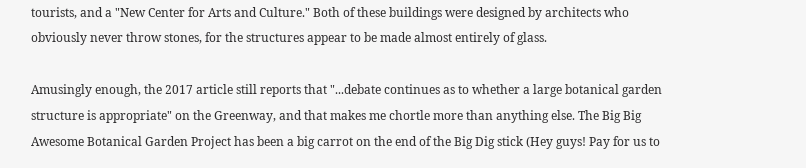tourists, and a "New Center for Arts and Culture." Both of these buildings were designed by architects who obviously never throw stones, for the structures appear to be made almost entirely of glass.

Amusingly enough, the 2017 article still reports that "...debate continues as to whether a large botanical garden structure is appropriate" on the Greenway, and that makes me chortle more than anything else. The Big Big Awesome Botanical Garden Project has been a big carrot on the end of the Big Dig stick (Hey guys! Pay for us to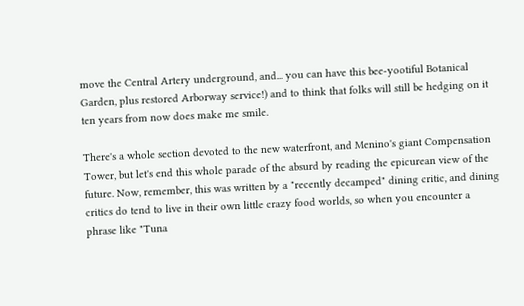move the Central Artery underground, and... you can have this bee-yootiful Botanical Garden, plus restored Arborway service!) and to think that folks will still be hedging on it ten years from now does make me smile.

There's a whole section devoted to the new waterfront, and Menino's giant Compensation Tower, but let's end this whole parade of the absurd by reading the epicurean view of the future. Now, remember, this was written by a "recently decamped" dining critic, and dining critics do tend to live in their own little crazy food worlds, so when you encounter a phrase like "Tuna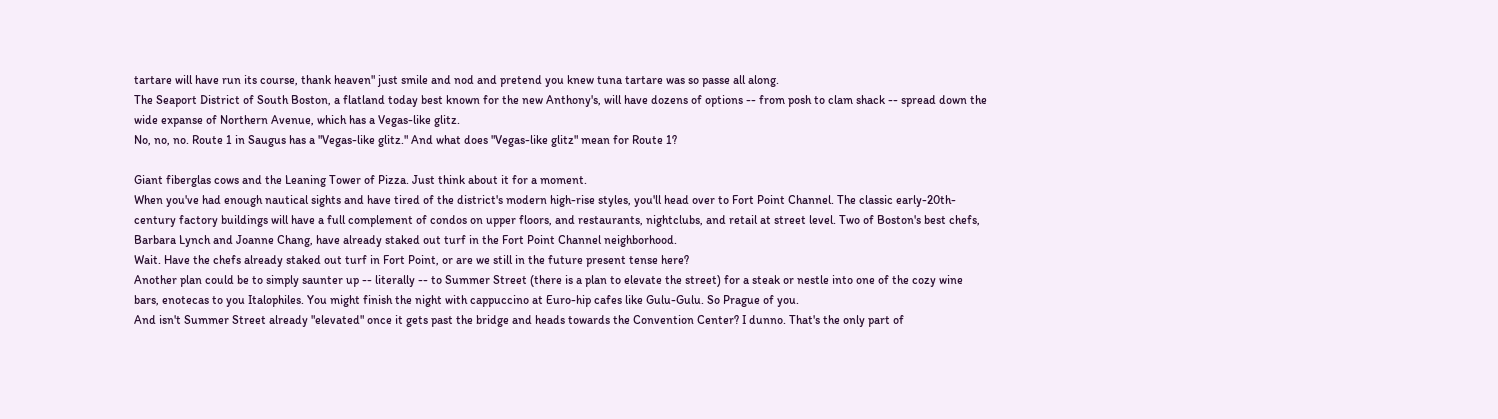tartare will have run its course, thank heaven" just smile and nod and pretend you knew tuna tartare was so passe all along.
The Seaport District of South Boston, a flatland today best known for the new Anthony's, will have dozens of options -- from posh to clam shack -- spread down the wide expanse of Northern Avenue, which has a Vegas-like glitz.
No, no, no. Route 1 in Saugus has a "Vegas-like glitz." And what does "Vegas-like glitz" mean for Route 1?

Giant fiberglas cows and the Leaning Tower of Pizza. Just think about it for a moment.
When you've had enough nautical sights and have tired of the district's modern high-rise styles, you'll head over to Fort Point Channel. The classic early-20th-century factory buildings will have a full complement of condos on upper floors, and restaurants, nightclubs, and retail at street level. Two of Boston's best chefs, Barbara Lynch and Joanne Chang, have already staked out turf in the Fort Point Channel neighborhood.
Wait. Have the chefs already staked out turf in Fort Point, or are we still in the future present tense here?
Another plan could be to simply saunter up -- literally -- to Summer Street (there is a plan to elevate the street) for a steak or nestle into one of the cozy wine bars, enotecas to you Italophiles. You might finish the night with cappuccino at Euro-hip cafes like Gulu-Gulu. So Prague of you.
And isn't Summer Street already "elevated" once it gets past the bridge and heads towards the Convention Center? I dunno. That's the only part of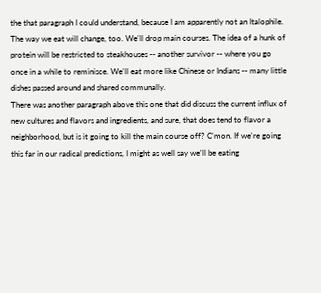the that paragraph I could understand, because I am apparently not an Italophile.
The way we eat will change, too. We'll drop main courses. The idea of a hunk of protein will be restricted to steakhouses -- another survivor -- where you go once in a while to reminisce. We'll eat more like Chinese or Indians -- many little dishes passed around and shared communally.
There was another paragraph above this one that did discuss the current influx of new cultures and flavors and ingredients, and sure, that does tend to flavor a neighborhood, but is it going to kill the main course off? C'mon. If we're going this far in our radical predictions, I might as well say we'll be eating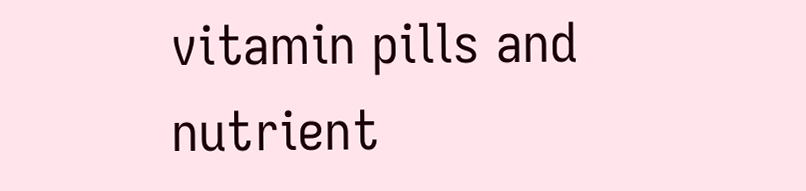vitamin pills and nutrient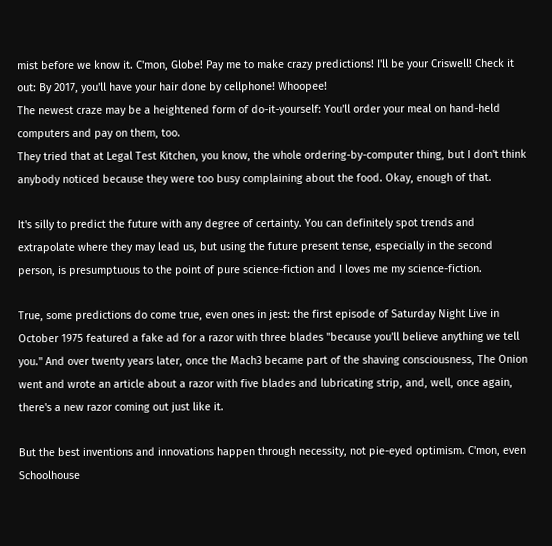mist before we know it. C'mon, Globe! Pay me to make crazy predictions! I'll be your Criswell! Check it out: By 2017, you'll have your hair done by cellphone! Whoopee!
The newest craze may be a heightened form of do-it-yourself: You'll order your meal on hand-held computers and pay on them, too.
They tried that at Legal Test Kitchen, you know, the whole ordering-by-computer thing, but I don't think anybody noticed because they were too busy complaining about the food. Okay, enough of that.

It's silly to predict the future with any degree of certainty. You can definitely spot trends and extrapolate where they may lead us, but using the future present tense, especially in the second person, is presumptuous to the point of pure science-fiction and I loves me my science-fiction.

True, some predictions do come true, even ones in jest: the first episode of Saturday Night Live in October 1975 featured a fake ad for a razor with three blades "because you'll believe anything we tell you." And over twenty years later, once the Mach3 became part of the shaving consciousness, The Onion went and wrote an article about a razor with five blades and lubricating strip, and, well, once again, there's a new razor coming out just like it.

But the best inventions and innovations happen through necessity, not pie-eyed optimism. C'mon, even Schoolhouse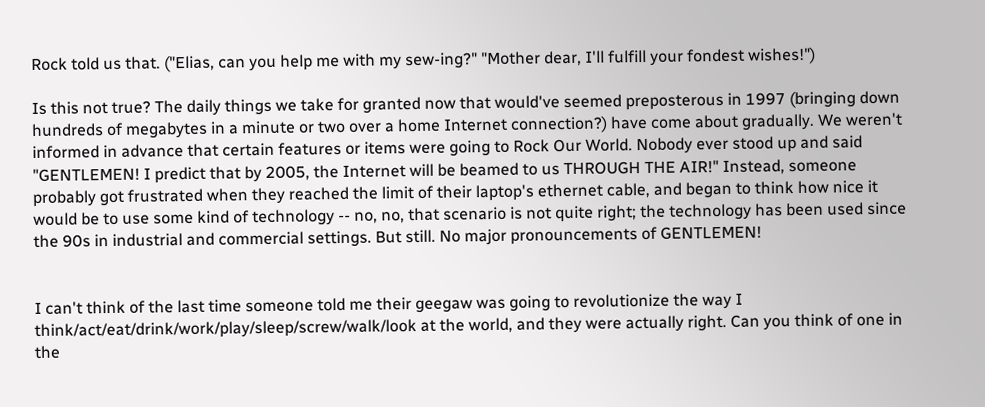Rock told us that. ("Elias, can you help me with my sew-ing?" "Mother dear, I'll fulfill your fondest wishes!")

Is this not true? The daily things we take for granted now that would've seemed preposterous in 1997 (bringing down hundreds of megabytes in a minute or two over a home Internet connection?) have come about gradually. We weren't informed in advance that certain features or items were going to Rock Our World. Nobody ever stood up and said "GENTLEMEN! I predict that by 2005, the Internet will be beamed to us THROUGH THE AIR!" Instead, someone probably got frustrated when they reached the limit of their laptop's ethernet cable, and began to think how nice it would be to use some kind of technology -- no, no, that scenario is not quite right; the technology has been used since the 90s in industrial and commercial settings. But still. No major pronouncements of GENTLEMEN!


I can't think of the last time someone told me their geegaw was going to revolutionize the way I think/act/eat/drink/work/play/sleep/screw/walk/look at the world, and they were actually right. Can you think of one in the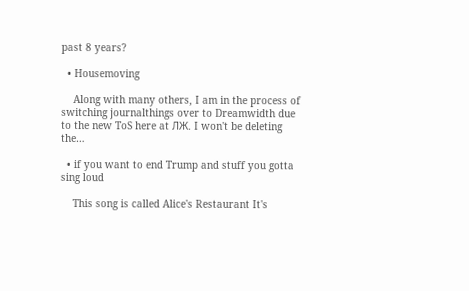past 8 years?

  • Housemoving

    Along with many others, I am in the process of switching journalthings over to Dreamwidth due to the new ToS here at ЛЖ. I won't be deleting the…

  • if you want to end Trump and stuff you gotta sing loud

    This song is called Alice's Restaurant It's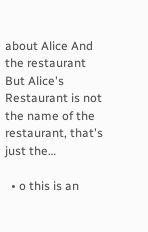about Alice And the restaurant But Alice's Restaurant is not the name of the restaurant, that's just the…

  • o this is an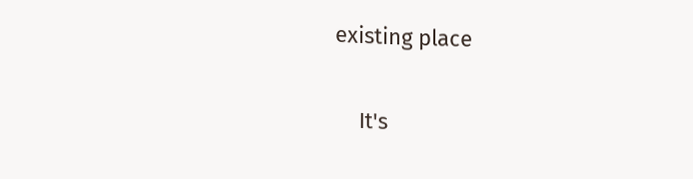existing place

    It's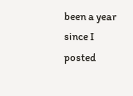been a year since I posted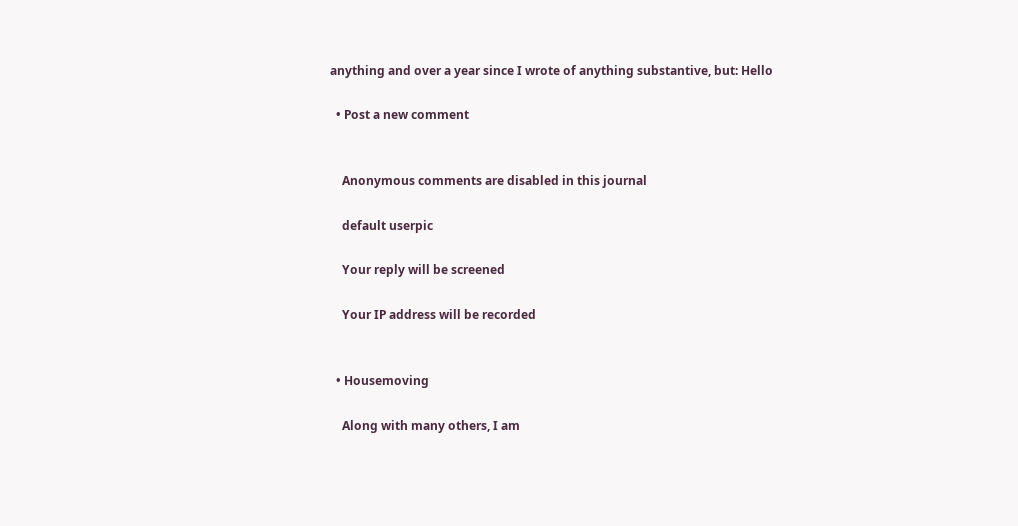anything and over a year since I wrote of anything substantive, but: Hello

  • Post a new comment


    Anonymous comments are disabled in this journal

    default userpic

    Your reply will be screened

    Your IP address will be recorded


  • Housemoving

    Along with many others, I am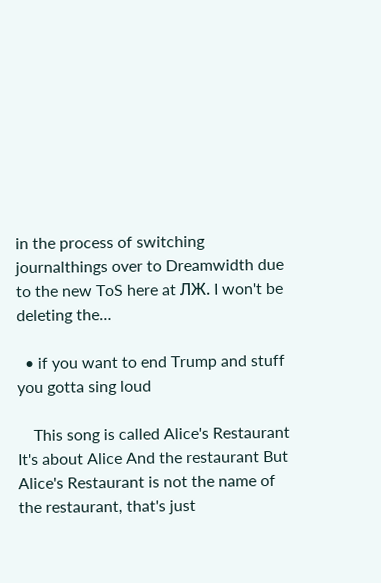in the process of switching journalthings over to Dreamwidth due to the new ToS here at ЛЖ. I won't be deleting the…

  • if you want to end Trump and stuff you gotta sing loud

    This song is called Alice's Restaurant It's about Alice And the restaurant But Alice's Restaurant is not the name of the restaurant, that's just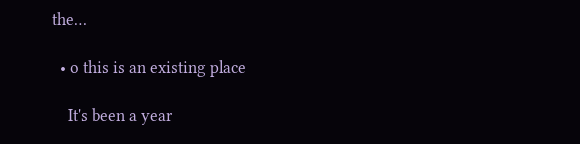the…

  • o this is an existing place

    It's been a year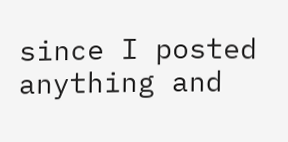since I posted anything and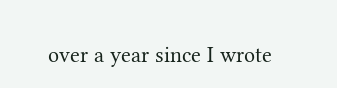over a year since I wrote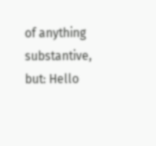of anything substantive, but: Hello